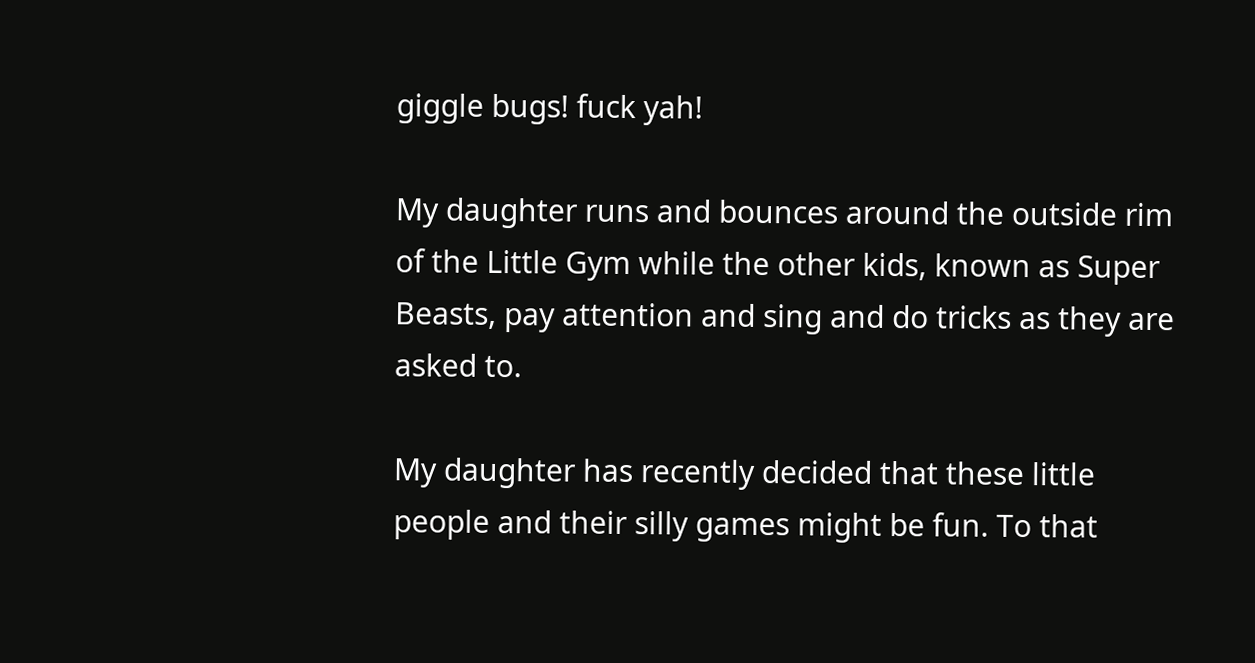giggle bugs! fuck yah!

My daughter runs and bounces around the outside rim of the Little Gym while the other kids, known as Super Beasts, pay attention and sing and do tricks as they are asked to.

My daughter has recently decided that these little people and their silly games might be fun. To that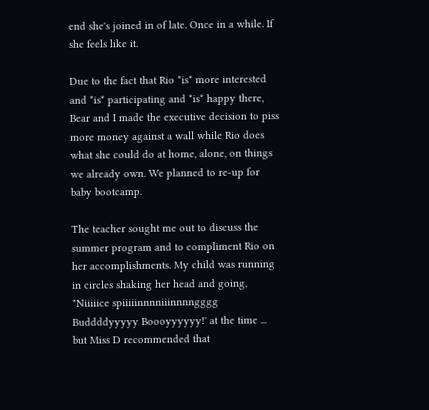end she's joined in of late. Once in a while. If she feels like it.

Due to the fact that Rio *is* more interested and *is* participating and *is* happy there, Bear and I made the executive decision to piss more money against a wall while Rio does what she could do at home, alone, on things we already own. We planned to re-up for baby bootcamp.

The teacher sought me out to discuss the summer program and to compliment Rio on her accomplishments. My child was running in circles shaking her head and going, "Niiiiice spiiiiinnnniiinnnngggg Buddddyyyyy Boooyyyyyy!' at the time ... but Miss D recommended that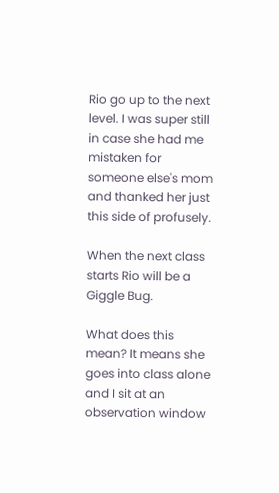Rio go up to the next level. I was super still in case she had me mistaken for someone else's mom and thanked her just this side of profusely.

When the next class starts Rio will be a Giggle Bug.

What does this mean? It means she goes into class alone and I sit at an observation window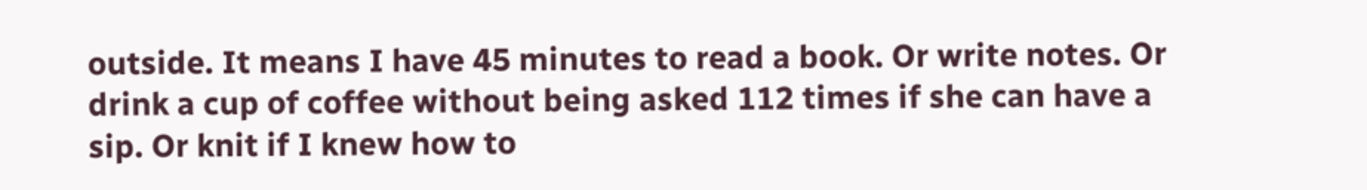outside. It means I have 45 minutes to read a book. Or write notes. Or drink a cup of coffee without being asked 112 times if she can have a sip. Or knit if I knew how to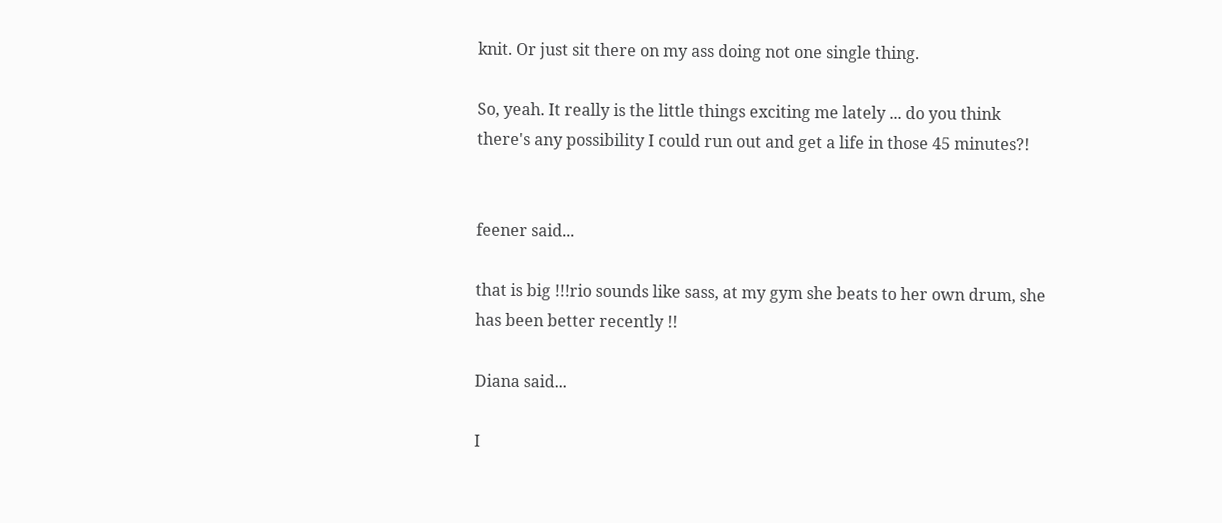knit. Or just sit there on my ass doing not one single thing.

So, yeah. It really is the little things exciting me lately ... do you think there's any possibility I could run out and get a life in those 45 minutes?!


feener said...

that is big !!!rio sounds like sass, at my gym she beats to her own drum, she has been better recently !!

Diana said...

I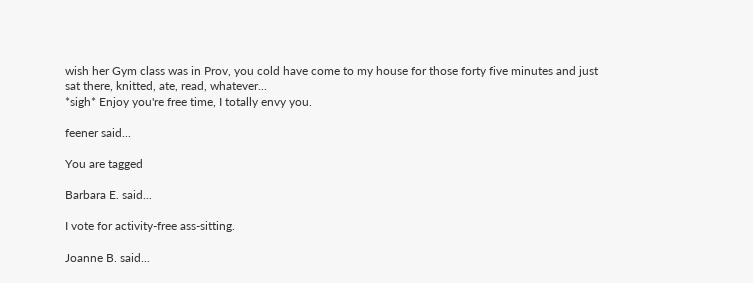wish her Gym class was in Prov, you cold have come to my house for those forty five minutes and just sat there, knitted, ate, read, whatever...
*sigh* Enjoy you're free time, I totally envy you.

feener said...

You are tagged

Barbara E. said...

I vote for activity-free ass-sitting.

Joanne B. said...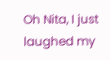Oh Nita, I just laughed my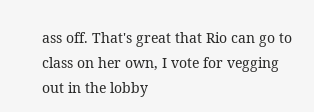ass off. That's great that Rio can go to class on her own, I vote for vegging out in the lobby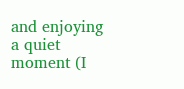and enjoying a quiet moment (I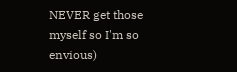NEVER get those myself so I'm so envious)